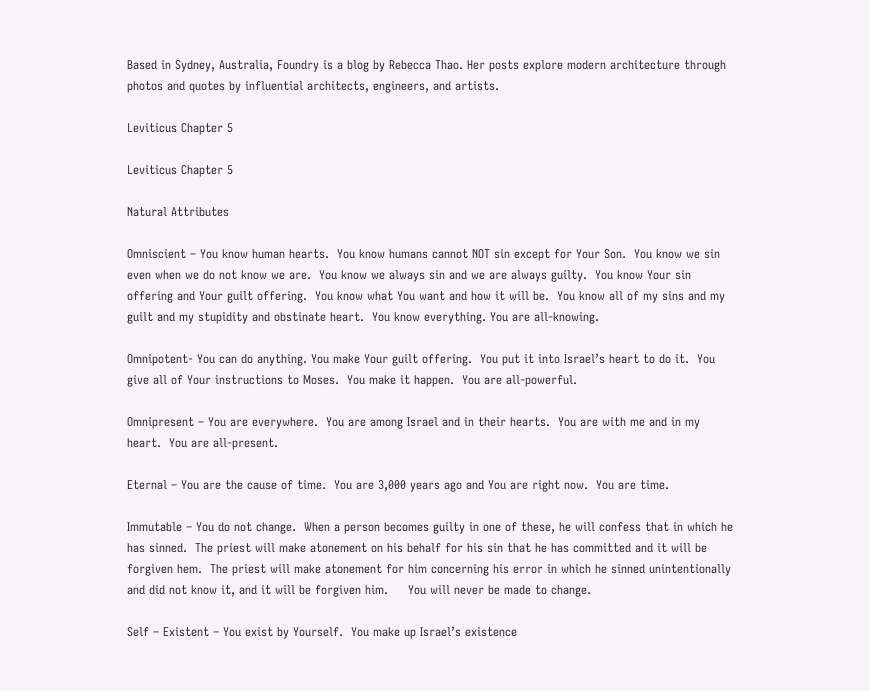Based in Sydney, Australia, Foundry is a blog by Rebecca Thao. Her posts explore modern architecture through photos and quotes by influential architects, engineers, and artists.

Leviticus Chapter 5

Leviticus Chapter 5

Natural Attributes

Omniscient – You know human hearts.  You know humans cannot NOT sin except for Your Son.  You know we sin even when we do not know we are.  You know we always sin and we are always guilty.  You know Your sin offering and Your guilt offering.  You know what You want and how it will be.  You know all of my sins and my guilt and my stupidity and obstinate heart.  You know everything. You are all-knowing.

Omnipotent- You can do anything. You make Your guilt offering.  You put it into Israel’s heart to do it.  You give all of Your instructions to Moses.  You make it happen.  You are all-powerful.

Omnipresent – You are everywhere.  You are among Israel and in their hearts.  You are with me and in my heart.  You are all-present.

Eternal – You are the cause of time.  You are 3,000 years ago and You are right now.  You are time.

Immutable – You do not change.  When a person becomes guilty in one of these, he will confess that in which he has sinned.  The priest will make atonement on his behalf for his sin that he has committed and it will be forgiven hem.  The priest will make atonement for him concerning his error in which he sinned unintentionally and did not know it, and it will be forgiven him.     You will never be made to change.

Self – Existent – You exist by Yourself.  You make up Israel’s existence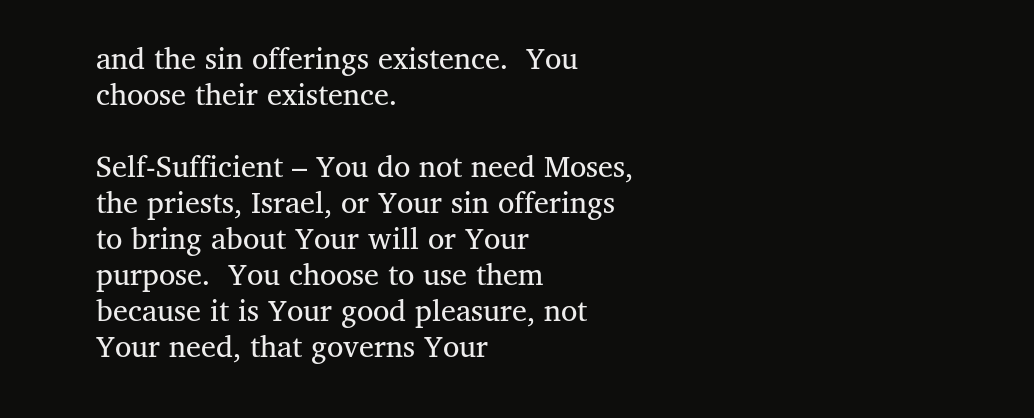and the sin offerings existence.  You choose their existence.

Self-Sufficient – You do not need Moses, the priests, Israel, or Your sin offerings to bring about Your will or Your purpose.  You choose to use them because it is Your good pleasure, not Your need, that governs Your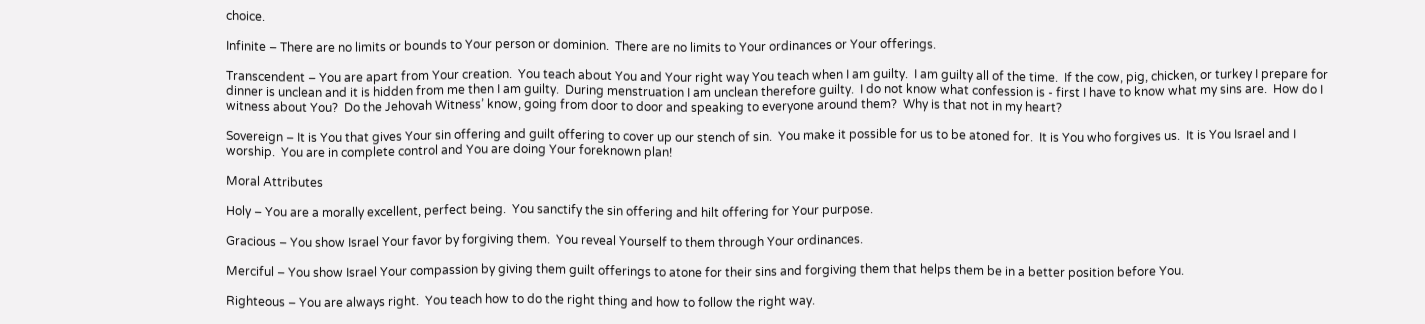choice.

Infinite – There are no limits or bounds to Your person or dominion.  There are no limits to Your ordinances or Your offerings.

Transcendent – You are apart from Your creation.  You teach about You and Your right way You teach when I am guilty.  I am guilty all of the time.  If the cow, pig, chicken, or turkey I prepare for dinner is unclean and it is hidden from me then I am guilty.  During menstruation I am unclean therefore guilty.  I do not know what confession is - first I have to know what my sins are.  How do I witness about You?  Do the Jehovah Witness’ know, going from door to door and speaking to everyone around them?  Why is that not in my heart?

Sovereign – It is You that gives Your sin offering and guilt offering to cover up our stench of sin.  You make it possible for us to be atoned for.  It is You who forgives us.  It is You Israel and I worship.  You are in complete control and You are doing Your foreknown plan!

Moral Attributes

Holy – You are a morally excellent, perfect being.  You sanctify the sin offering and hilt offering for Your purpose.

Gracious – You show Israel Your favor by forgiving them.  You reveal Yourself to them through Your ordinances.

Merciful – You show Israel Your compassion by giving them guilt offerings to atone for their sins and forgiving them that helps them be in a better position before You.

Righteous – You are always right.  You teach how to do the right thing and how to follow the right way.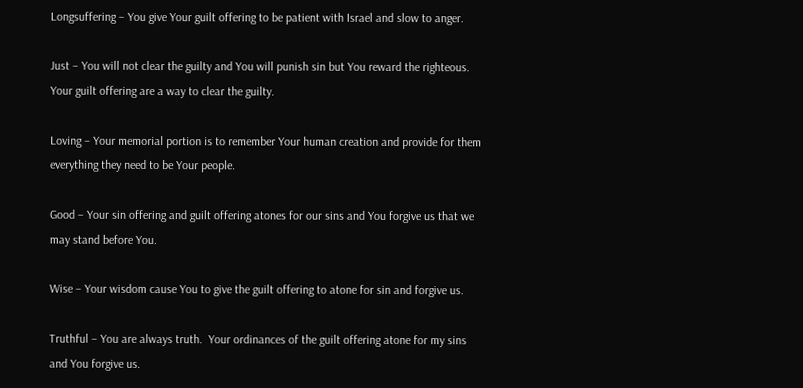Longsuffering – You give Your guilt offering to be patient with Israel and slow to anger.

Just – You will not clear the guilty and You will punish sin but You reward the righteous.  Your guilt offering are a way to clear the guilty.

Loving – Your memorial portion is to remember Your human creation and provide for them everything they need to be Your people.

Good – Your sin offering and guilt offering atones for our sins and You forgive us that we may stand before You.

Wise – Your wisdom cause You to give the guilt offering to atone for sin and forgive us.

Truthful – You are always truth.  Your ordinances of the guilt offering atone for my sins and You forgive us.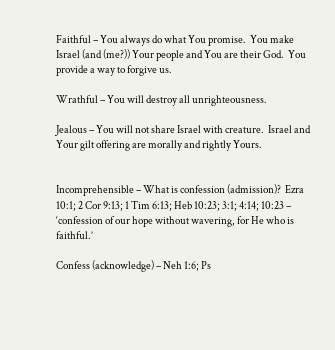Faithful – You always do what You promise.  You make Israel (and (me?)) Your people and You are their God.  You provide a way to forgive us.

Wrathful – You will destroy all unrighteousness.

Jealous – You will not share Israel with creature.  Israel and Your gilt offering are morally and rightly Yours.


Incomprehensible – What is confession (admission)?  Ezra 10:1; 2 Cor 9:13; 1 Tim 6:13; Heb 10:23; 3:1; 4:14; 10:23 – ‘confession of our hope without wavering, for He who is faithful.’

Confess (acknowledge) – Neh 1:6; Ps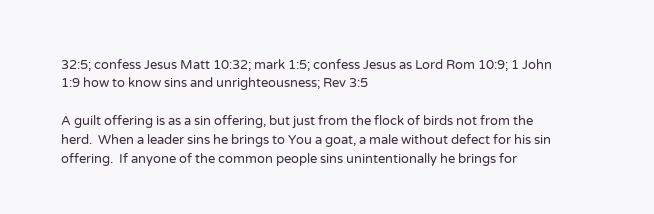32:5; confess Jesus Matt 10:32; mark 1:5; confess Jesus as Lord Rom 10:9; 1 John 1:9 how to know sins and unrighteousness; Rev 3:5

A guilt offering is as a sin offering, but just from the flock of birds not from the herd.  When a leader sins he brings to You a goat, a male without defect for his sin offering.  If anyone of the common people sins unintentionally he brings for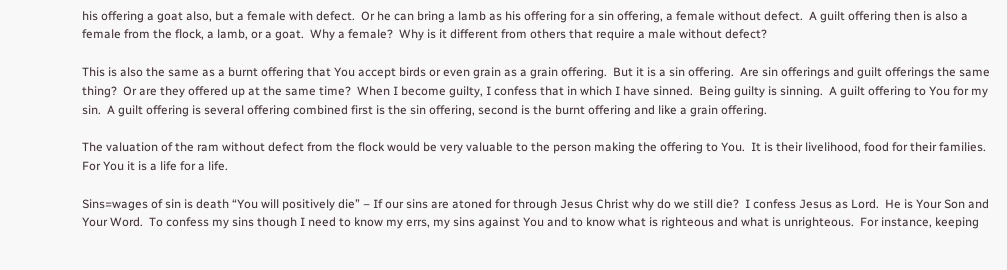his offering a goat also, but a female with defect.  Or he can bring a lamb as his offering for a sin offering, a female without defect.  A guilt offering then is also a female from the flock, a lamb, or a goat.  Why a female?  Why is it different from others that require a male without defect?

This is also the same as a burnt offering that You accept birds or even grain as a grain offering.  But it is a sin offering.  Are sin offerings and guilt offerings the same thing?  Or are they offered up at the same time?  When I become guilty, I confess that in which I have sinned.  Being guilty is sinning.  A guilt offering to You for my sin.  A guilt offering is several offering combined first is the sin offering, second is the burnt offering and like a grain offering.

The valuation of the ram without defect from the flock would be very valuable to the person making the offering to You.  It is their livelihood, food for their families.  For You it is a life for a life.

Sins=wages of sin is death “You will positively die” – If our sins are atoned for through Jesus Christ why do we still die?  I confess Jesus as Lord.  He is Your Son and Your Word.  To confess my sins though I need to know my errs, my sins against You and to know what is righteous and what is unrighteous.  For instance, keeping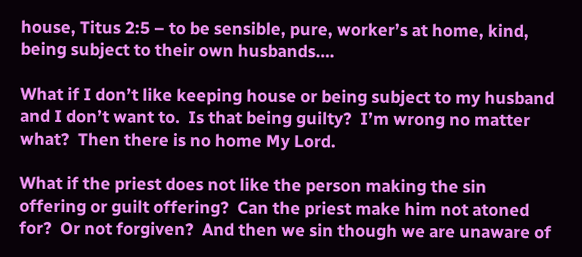house, Titus 2:5 – to be sensible, pure, worker’s at home, kind, being subject to their own husbands….

What if I don’t like keeping house or being subject to my husband and I don’t want to.  Is that being guilty?  I’m wrong no matter what?  Then there is no home My Lord.

What if the priest does not like the person making the sin offering or guilt offering?  Can the priest make him not atoned for?  Or not forgiven?  And then we sin though we are unaware of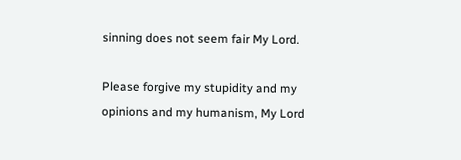sinning does not seem fair My Lord.

Please forgive my stupidity and my opinions and my humanism, My Lord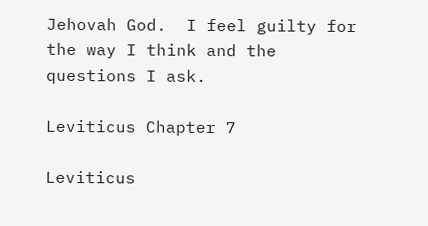Jehovah God.  I feel guilty for the way I think and the questions I ask.

Leviticus Chapter 7

Leviticus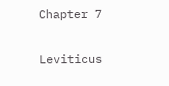Chapter 7

Leviticus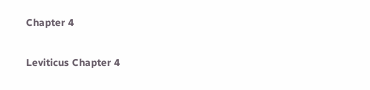Chapter 4

Leviticus Chapter 4